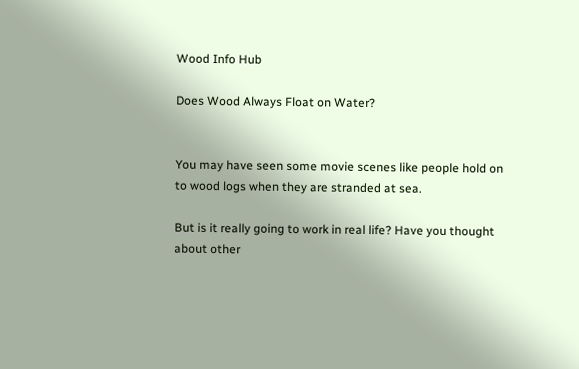Wood Info Hub

Does Wood Always Float on Water?


You may have seen some movie scenes like people hold on to wood logs when they are stranded at sea.

But is it really going to work in real life? Have you thought about other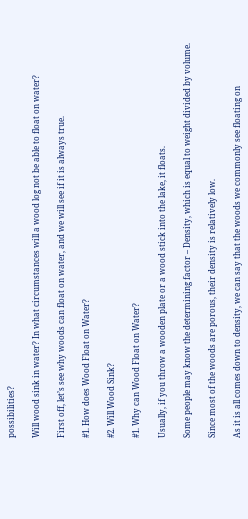possibilities?

Will wood sink in water? In what circumstances will a wood log not be able to float on water?

First off, let’s see why woods can float on water, and we will see if it is always true.

#1. How does Wood Float on Water?

#2. Will Wood Sink?

#1. Why can Wood Float on Water?

Usually, if you throw a wooden plate or a wood stick into the lake, it floats.

Some people may know the determining factor – Density, which is equal to weight divided by volume.

Since most of the woods are porous, their density is relatively low.

As it is all comes down to density, we can say that the woods we commonly see floating on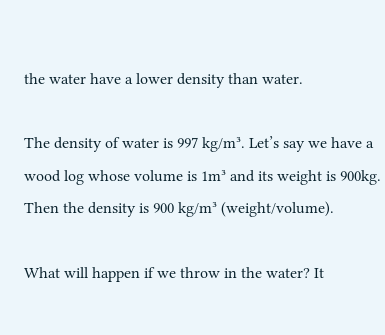the water have a lower density than water.

The density of water is 997 kg/m³. Let’s say we have a wood log whose volume is 1m³ and its weight is 900kg. Then the density is 900 kg/m³ (weight/volume).

What will happen if we throw in the water? It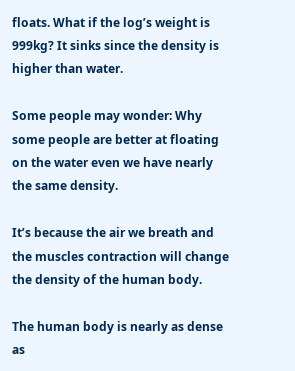floats. What if the log’s weight is 999kg? It sinks since the density is higher than water.

Some people may wonder: Why some people are better at floating on the water even we have nearly the same density.

It’s because the air we breath and the muscles contraction will change the density of the human body.

The human body is nearly as dense as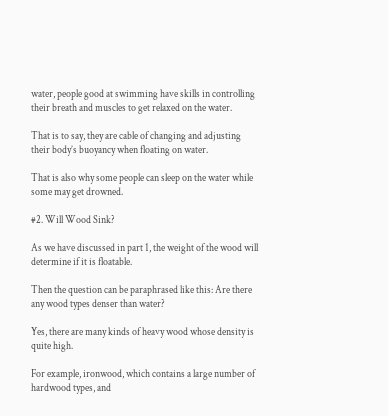water, people good at swimming have skills in controlling their breath and muscles to get relaxed on the water.

That is to say, they are cable of changing and adjusting their body’s buoyancy when floating on water.

That is also why some people can sleep on the water while some may get drowned.

#2. Will Wood Sink?

As we have discussed in part 1, the weight of the wood will determine if it is floatable.

Then the question can be paraphrased like this: Are there any wood types denser than water?

Yes, there are many kinds of heavy wood whose density is quite high.

For example, ironwood, which contains a large number of hardwood types, and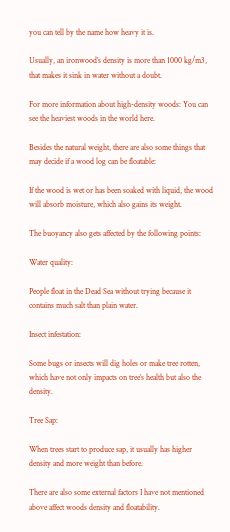you can tell by the name how heavy it is.

Usually, an ironwood’s density is more than 1000 kg/m3, that makes it sink in water without a doubt.

For more information about high-density woods: You can see the heaviest woods in the world here.

Besides the natural weight, there are also some things that may decide if a wood log can be floatable:

If the wood is wet or has been soaked with liquid, the wood will absorb moisture, which also gains its weight.

The buoyancy also gets affected by the following points:

Water quality:

People float in the Dead Sea without trying because it contains much salt than plain water.

Insect infestation:

Some bugs or insects will dig holes or make tree rotten, which have not only impacts on tree’s health but also the density.

Tree Sap:

When trees start to produce sap, it usually has higher density and more weight than before.

There are also some external factors I have not mentioned above affect woods density and floatability.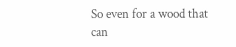So even for a wood that can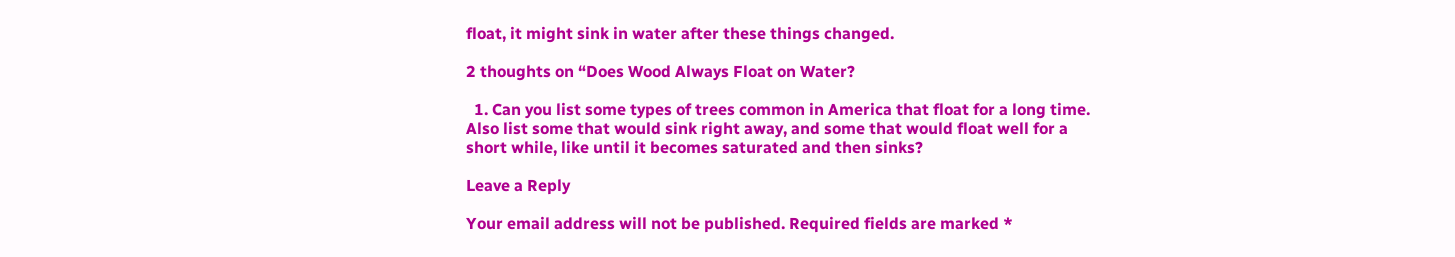float, it might sink in water after these things changed.

2 thoughts on “Does Wood Always Float on Water?

  1. Can you list some types of trees common in America that float for a long time. Also list some that would sink right away, and some that would float well for a short while, like until it becomes saturated and then sinks?

Leave a Reply

Your email address will not be published. Required fields are marked *